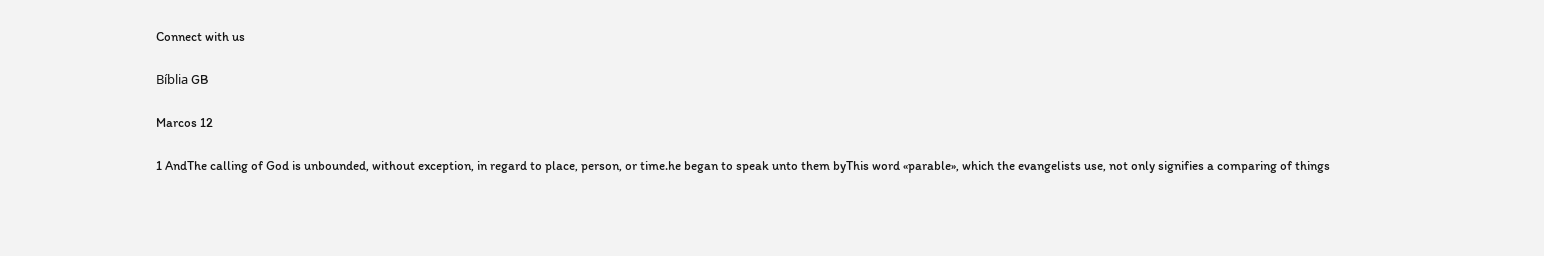Connect with us

Bíblia GB

Marcos 12

1 AndThe calling of God is unbounded, without exception, in regard to place, person, or time.he began to speak unto them byThis word «parable», which the evangelists use, not only signifies a comparing of things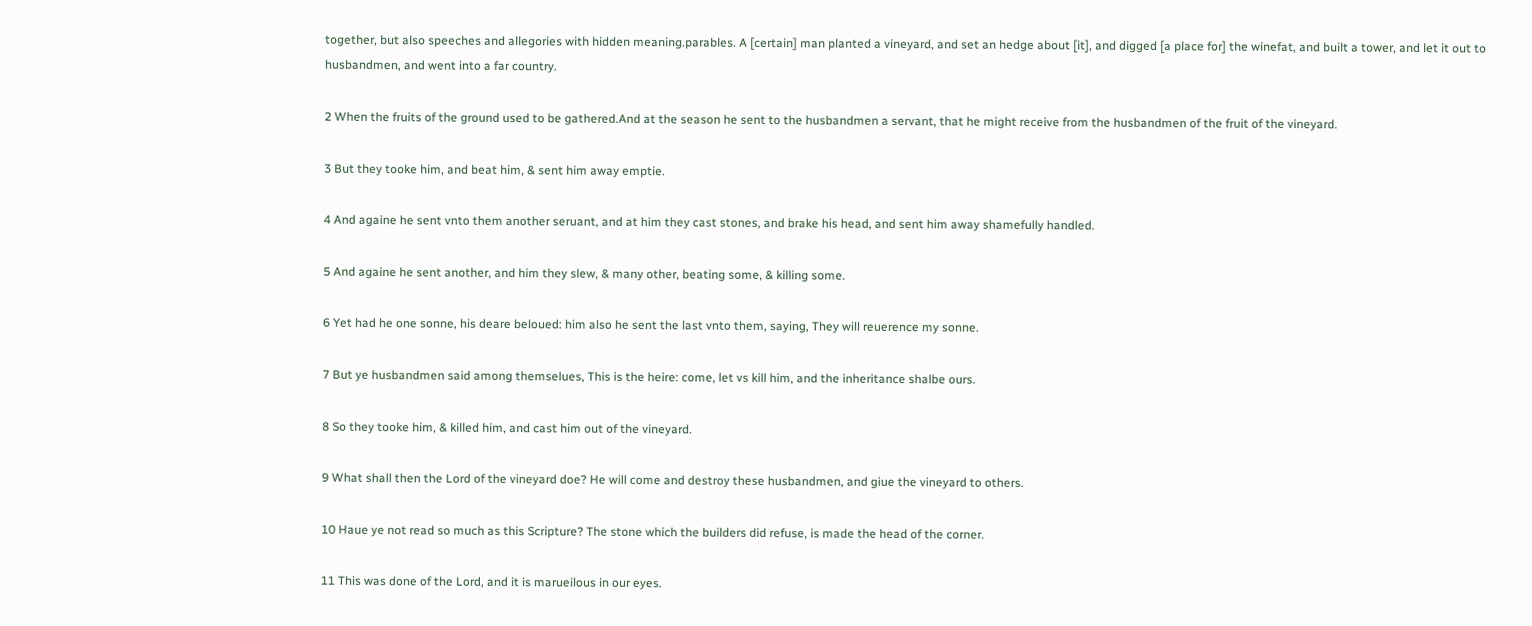together, but also speeches and allegories with hidden meaning.parables. A [certain] man planted a vineyard, and set an hedge about [it], and digged [a place for] the winefat, and built a tower, and let it out to husbandmen, and went into a far country.

2 When the fruits of the ground used to be gathered.And at the season he sent to the husbandmen a servant, that he might receive from the husbandmen of the fruit of the vineyard.

3 But they tooke him, and beat him, & sent him away emptie.

4 And againe he sent vnto them another seruant, and at him they cast stones, and brake his head, and sent him away shamefully handled.

5 And againe he sent another, and him they slew, & many other, beating some, & killing some.

6 Yet had he one sonne, his deare beloued: him also he sent the last vnto them, saying, They will reuerence my sonne.

7 But ye husbandmen said among themselues, This is the heire: come, let vs kill him, and the inheritance shalbe ours.

8 So they tooke him, & killed him, and cast him out of the vineyard.

9 What shall then the Lord of the vineyard doe? He will come and destroy these husbandmen, and giue the vineyard to others.

10 Haue ye not read so much as this Scripture? The stone which the builders did refuse, is made the head of the corner.

11 This was done of the Lord, and it is marueilous in our eyes.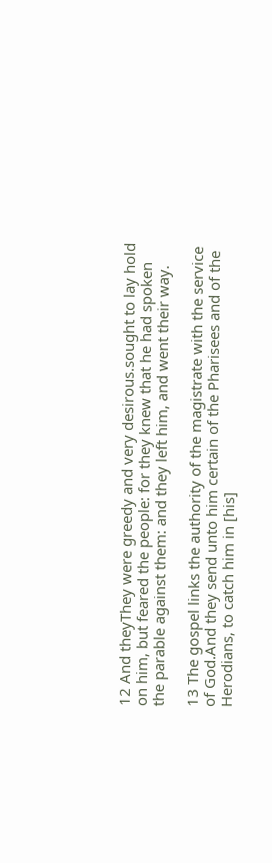12 And theyThey were greedy and very desirous.sought to lay hold on him, but feared the people: for they knew that he had spoken the parable against them: and they left him, and went their way.

13 The gospel links the authority of the magistrate with the service of God.And they send unto him certain of the Pharisees and of the Herodians, to catch him in [his]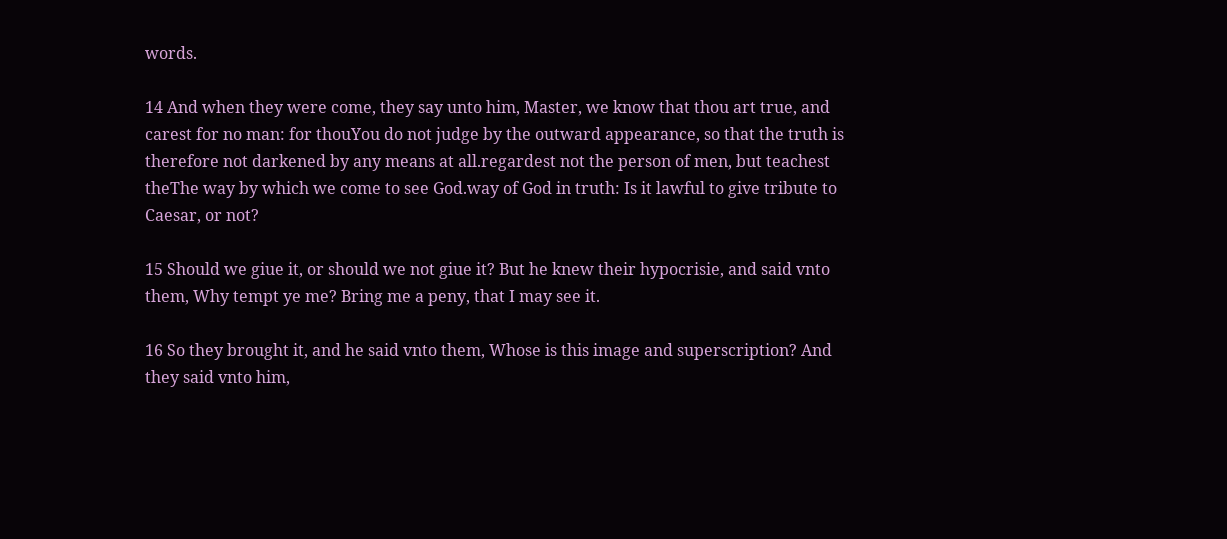words.

14 And when they were come, they say unto him, Master, we know that thou art true, and carest for no man: for thouYou do not judge by the outward appearance, so that the truth is therefore not darkened by any means at all.regardest not the person of men, but teachest theThe way by which we come to see God.way of God in truth: Is it lawful to give tribute to Caesar, or not?

15 Should we giue it, or should we not giue it? But he knew their hypocrisie, and said vnto them, Why tempt ye me? Bring me a peny, that I may see it.

16 So they brought it, and he said vnto them, Whose is this image and superscription? And they said vnto him,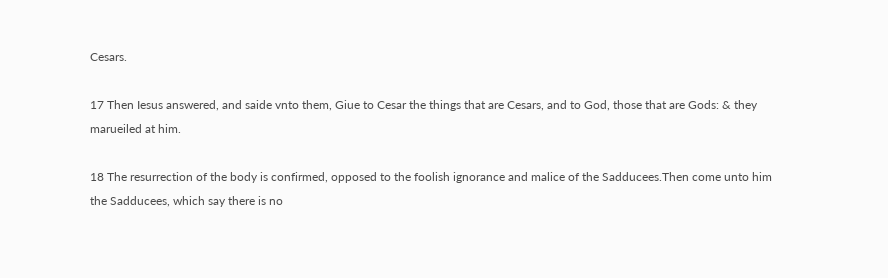Cesars.

17 Then Iesus answered, and saide vnto them, Giue to Cesar the things that are Cesars, and to God, those that are Gods: & they marueiled at him.

18 The resurrection of the body is confirmed, opposed to the foolish ignorance and malice of the Sadducees.Then come unto him the Sadducees, which say there is no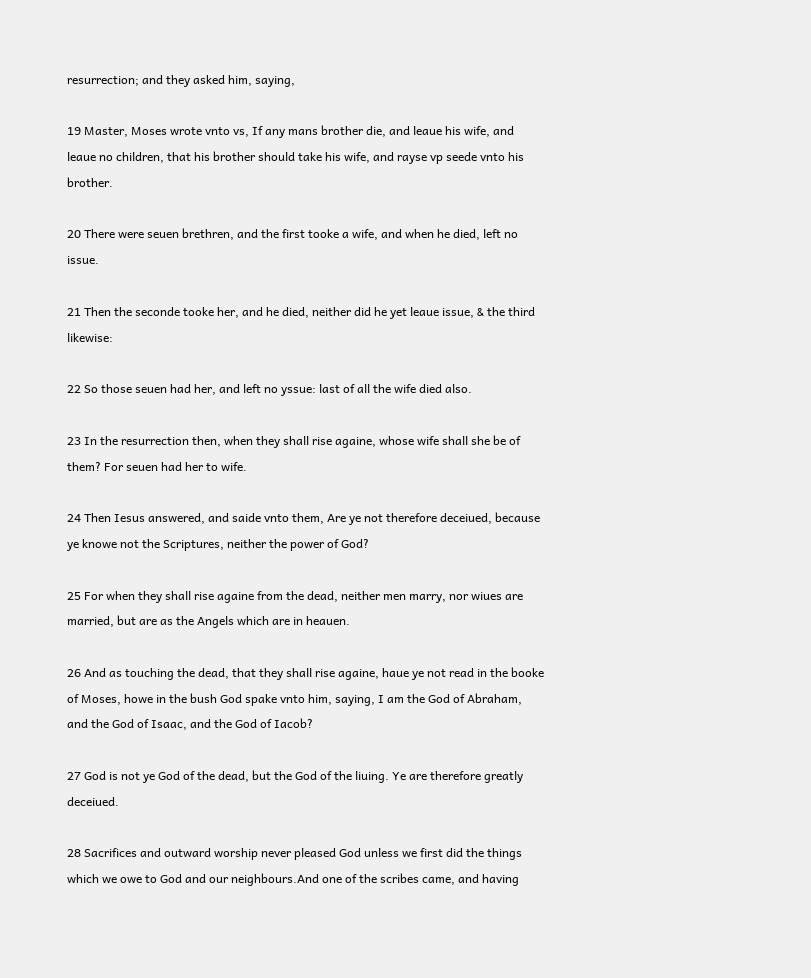resurrection; and they asked him, saying,

19 Master, Moses wrote vnto vs, If any mans brother die, and leaue his wife, and leaue no children, that his brother should take his wife, and rayse vp seede vnto his brother.

20 There were seuen brethren, and the first tooke a wife, and when he died, left no issue.

21 Then the seconde tooke her, and he died, neither did he yet leaue issue, & the third likewise:

22 So those seuen had her, and left no yssue: last of all the wife died also.

23 In the resurrection then, when they shall rise againe, whose wife shall she be of them? For seuen had her to wife.

24 Then Iesus answered, and saide vnto them, Are ye not therefore deceiued, because ye knowe not the Scriptures, neither the power of God?

25 For when they shall rise againe from the dead, neither men marry, nor wiues are married, but are as the Angels which are in heauen.

26 And as touching the dead, that they shall rise againe, haue ye not read in the booke of Moses, howe in the bush God spake vnto him, saying, I am the God of Abraham, and the God of Isaac, and the God of Iacob?

27 God is not ye God of the dead, but the God of the liuing. Ye are therefore greatly deceiued.

28 Sacrifices and outward worship never pleased God unless we first did the things which we owe to God and our neighbours.And one of the scribes came, and having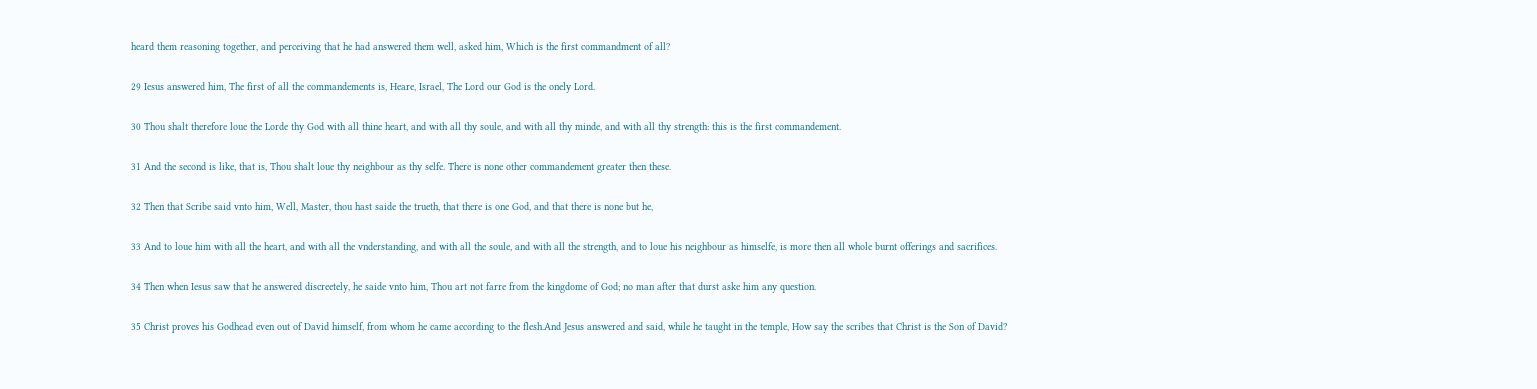heard them reasoning together, and perceiving that he had answered them well, asked him, Which is the first commandment of all?

29 Iesus answered him, The first of all the commandements is, Heare, Israel, The Lord our God is the onely Lord.

30 Thou shalt therefore loue the Lorde thy God with all thine heart, and with all thy soule, and with all thy minde, and with all thy strength: this is the first commandement.

31 And the second is like, that is, Thou shalt loue thy neighbour as thy selfe. There is none other commandement greater then these.

32 Then that Scribe said vnto him, Well, Master, thou hast saide the trueth, that there is one God, and that there is none but he,

33 And to loue him with all the heart, and with all the vnderstanding, and with all the soule, and with all the strength, and to loue his neighbour as himselfe, is more then all whole burnt offerings and sacrifices.

34 Then when Iesus saw that he answered discreetely, he saide vnto him, Thou art not farre from the kingdome of God; no man after that durst aske him any question.

35 Christ proves his Godhead even out of David himself, from whom he came according to the flesh.And Jesus answered and said, while he taught in the temple, How say the scribes that Christ is the Son of David?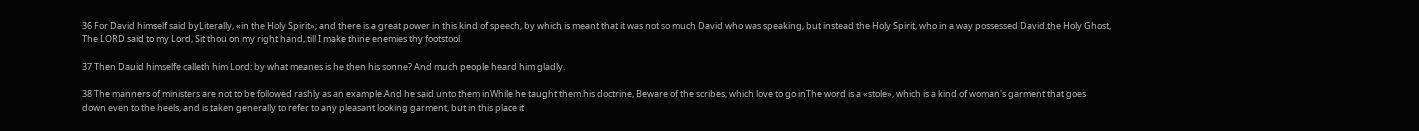36 For David himself said byLiterally, «in the Holy Spirit»; and there is a great power in this kind of speech, by which is meant that it was not so much David who was speaking, but instead the Holy Spirit, who in a way possessed David.the Holy Ghost, The LORD said to my Lord, Sit thou on my right hand, till I make thine enemies thy footstool.

37 Then Dauid himselfe calleth him Lord: by what meanes is he then his sonne? And much people heard him gladly.

38 The manners of ministers are not to be followed rashly as an example.And he said unto them inWhile he taught them.his doctrine, Beware of the scribes, which love to go inThe word is a «stole», which is a kind of woman's garment that goes down even to the heels, and is taken generally to refer to any pleasant looking garment, but in this place it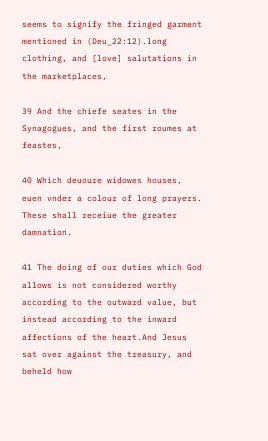seems to signify the fringed garment mentioned in (Deu_22:12).long clothing, and [love] salutations in the marketplaces,

39 And the chiefe seates in the Synagogues, and the first roumes at feastes,

40 Which deuoure widowes houses, euen vnder a colour of long prayers. These shall receiue the greater damnation.

41 The doing of our duties which God allows is not considered worthy according to the outward value, but instead according to the inward affections of the heart.And Jesus sat over against the treasury, and beheld how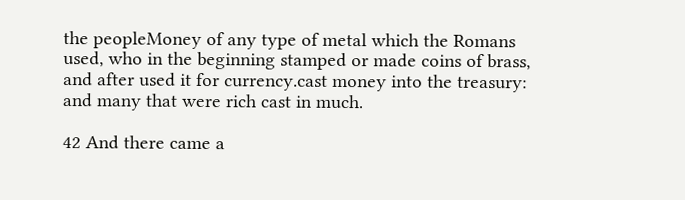the peopleMoney of any type of metal which the Romans used, who in the beginning stamped or made coins of brass, and after used it for currency.cast money into the treasury: and many that were rich cast in much.

42 And there came a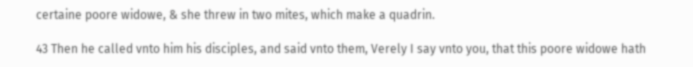certaine poore widowe, & she threw in two mites, which make a quadrin.

43 Then he called vnto him his disciples, and said vnto them, Verely I say vnto you, that this poore widowe hath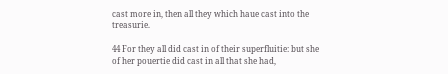cast more in, then all they which haue cast into the treasurie.

44 For they all did cast in of their superfluitie: but she of her pouertie did cast in all that she had,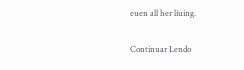euen all her liuing.

Continuar Lendo